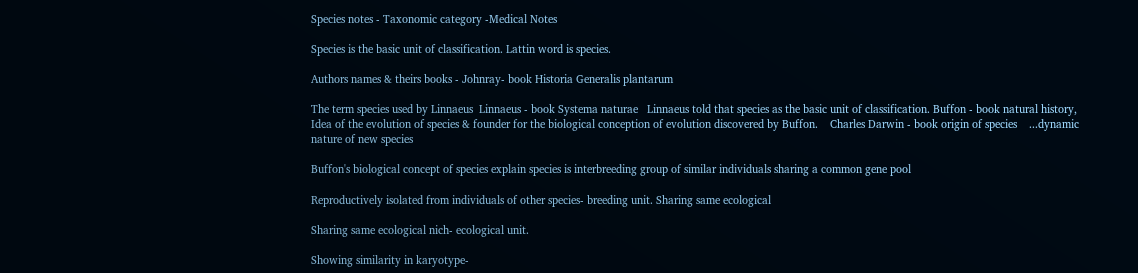Species notes - Taxonomic category -Medical Notes

Species is the basic unit of classification. Lattin word is species.

Authors names & theirs books - Johnray- book Historia Generalis plantarum

The term species used by Linnaeus  Linnaeus - book Systema naturae   Linnaeus told that species as the basic unit of classification. Buffon - book natural history, Idea of the evolution of species & founder for the biological conception of evolution discovered by Buffon.    Charles Darwin - book origin of species    ...dynamic nature of new species

Buffon's biological concept of species explain species is interbreeding group of similar individuals sharing a common gene pool

Reproductively isolated from individuals of other species- breeding unit. Sharing same ecological

Sharing same ecological nich- ecological unit.

Showing similarity in karyotype-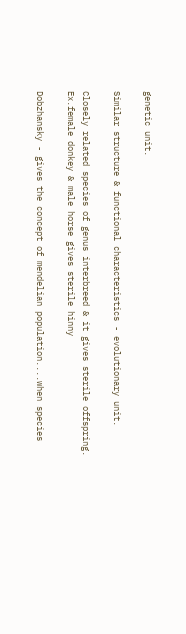genetic unit.

Similar structure & functional characteristics - evolutionary unit.

Closely related species of genus interbreed & it gives sterile offspring.  Ex.female donkey & male horse gives sterile hinny

Dobzhansky - gives the concept of mendelian population....when species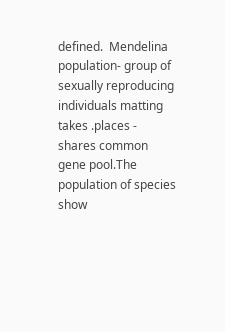defined.  Mendelina population- group of sexually reproducing individuals matting takes .places - shares common gene pool.The population of species show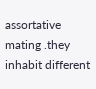assortative mating .they inhabit different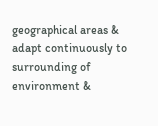geographical areas & adapt continuously to surrounding of environment &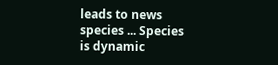leads to news species ... Species is dynamic